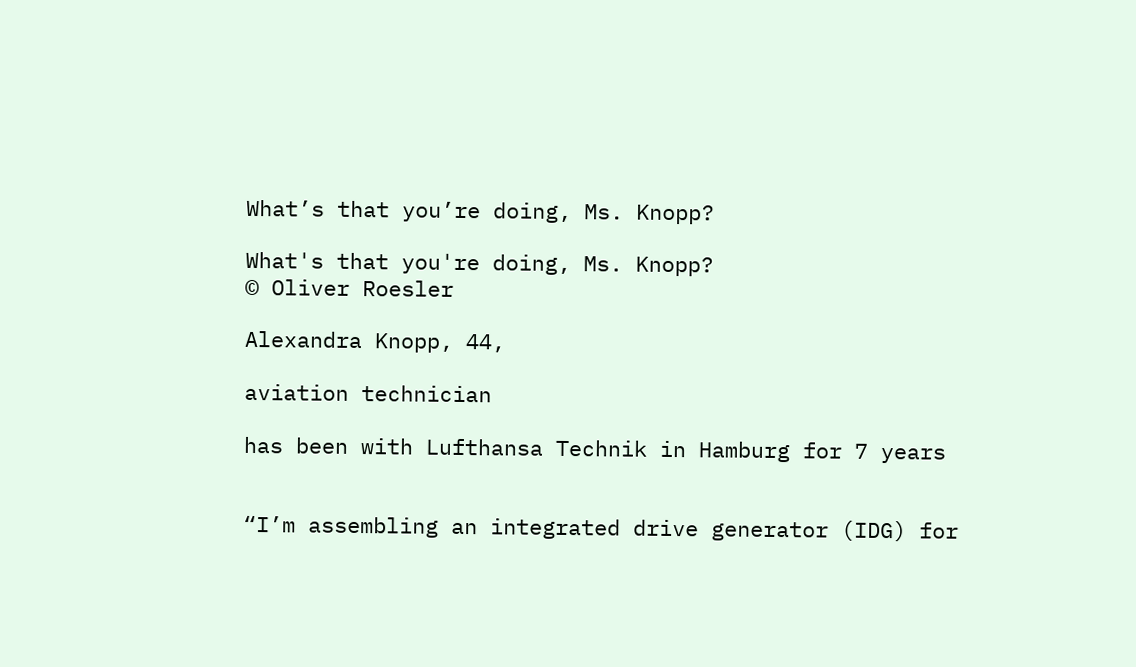What’s that you’re doing, Ms. Knopp?

What's that you're doing, Ms. Knopp?
© Oliver Roesler

Alexandra Knopp, 44,

aviation technician

has been with Lufthansa Technik in Hamburg for 7 years


“I’m assembling an integrated drive generator (IDG) for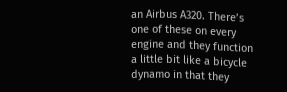an Airbus A320. There’s one of these on every engine and they function a little bit like a bicycle dynamo in that they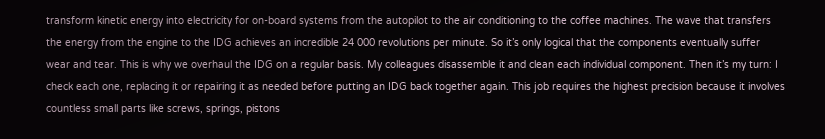transform kinetic energy into electricity for on-board systems from the autopilot to the air conditioning to the coffee machines. The wave that transfers the energy from the engine to the IDG achieves an incredible 24 000 revolutions per minute. So it’s only logical that the components eventually suffer wear and tear. This is why we overhaul the IDG on a regular basis. My colleagues disassemble it and clean each individual component. Then it’s my turn: I check each one, replacing it or repairing it as needed before putting an IDG back together again. This job requires the highest precision because it involves countless small parts like screws, springs, pistons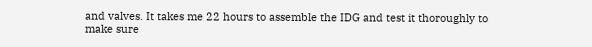and valves. It takes me 22 hours to assemble the IDG and test it thoroughly to make sure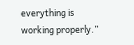everything is working properly.”